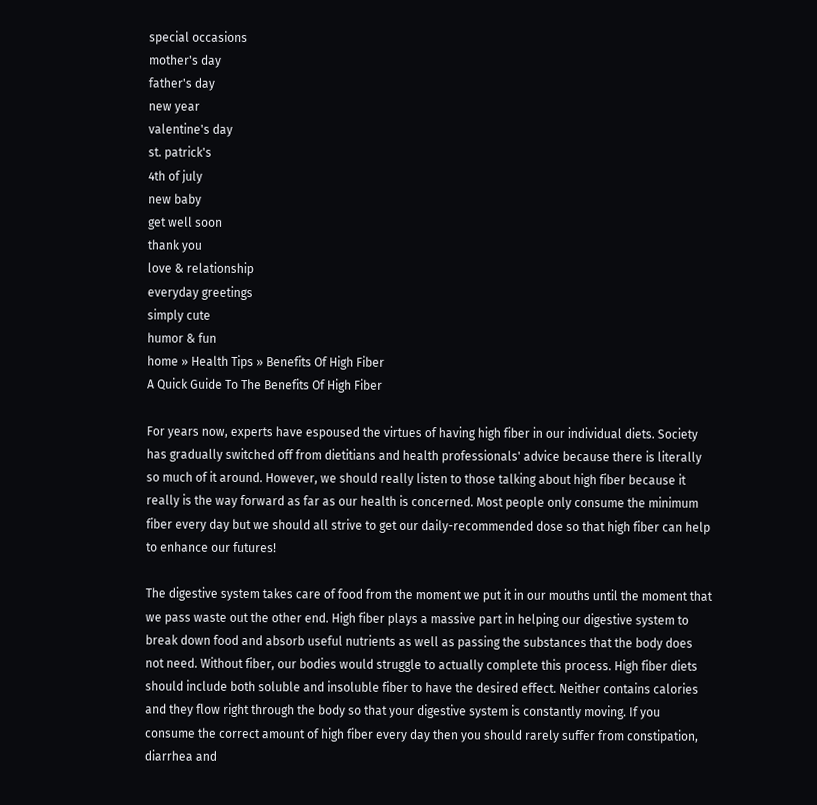special occasions
mother's day
father's day
new year
valentine's day
st. patrick's
4th of july
new baby
get well soon
thank you
love & relationship
everyday greetings
simply cute
humor & fun
home » Health Tips » Benefits Of High Fiber
A Quick Guide To The Benefits Of High Fiber

For years now, experts have espoused the virtues of having high fiber in our individual diets. Society has gradually switched off from dietitians and health professionals' advice because there is literally so much of it around. However, we should really listen to those talking about high fiber because it really is the way forward as far as our health is concerned. Most people only consume the minimum fiber every day but we should all strive to get our daily-recommended dose so that high fiber can help to enhance our futures!

The digestive system takes care of food from the moment we put it in our mouths until the moment that we pass waste out the other end. High fiber plays a massive part in helping our digestive system to break down food and absorb useful nutrients as well as passing the substances that the body does not need. Without fiber, our bodies would struggle to actually complete this process. High fiber diets should include both soluble and insoluble fiber to have the desired effect. Neither contains calories and they flow right through the body so that your digestive system is constantly moving. If you consume the correct amount of high fiber every day then you should rarely suffer from constipation, diarrhea and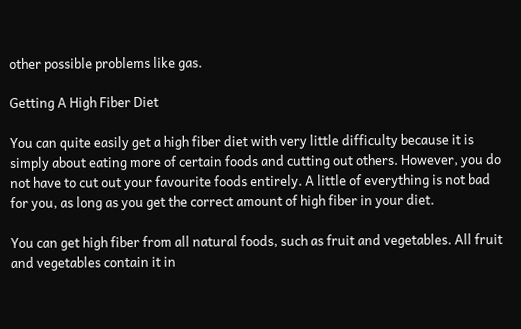other possible problems like gas.

Getting A High Fiber Diet

You can quite easily get a high fiber diet with very little difficulty because it is simply about eating more of certain foods and cutting out others. However, you do not have to cut out your favourite foods entirely. A little of everything is not bad for you, as long as you get the correct amount of high fiber in your diet.

You can get high fiber from all natural foods, such as fruit and vegetables. All fruit and vegetables contain it in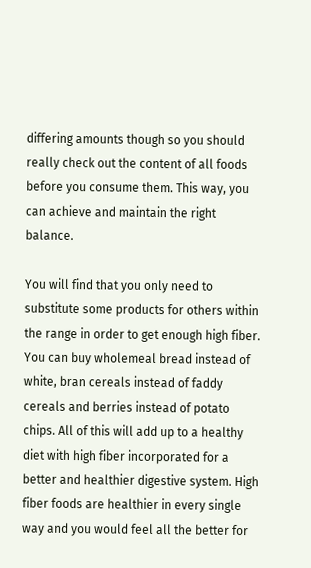differing amounts though so you should really check out the content of all foods before you consume them. This way, you can achieve and maintain the right balance.

You will find that you only need to substitute some products for others within the range in order to get enough high fiber. You can buy wholemeal bread instead of white, bran cereals instead of faddy cereals and berries instead of potato chips. All of this will add up to a healthy diet with high fiber incorporated for a better and healthier digestive system. High fiber foods are healthier in every single way and you would feel all the better for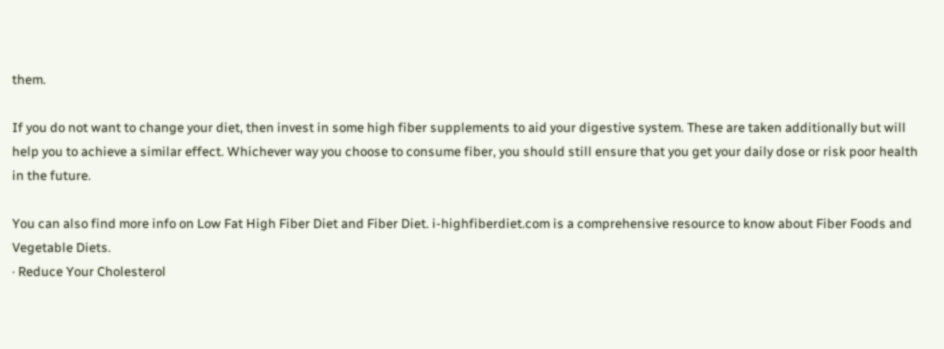them.

If you do not want to change your diet, then invest in some high fiber supplements to aid your digestive system. These are taken additionally but will help you to achieve a similar effect. Whichever way you choose to consume fiber, you should still ensure that you get your daily dose or risk poor health in the future.

You can also find more info on Low Fat High Fiber Diet and Fiber Diet. i-highfiberdiet.com is a comprehensive resource to know about Fiber Foods and Vegetable Diets.
· Reduce Your Cholesterol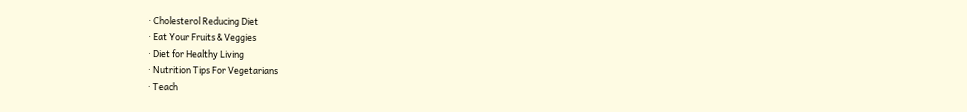· Cholesterol Reducing Diet
· Eat Your Fruits & Veggies
· Diet for Healthy Living
· Nutrition Tips For Vegetarians
· Teach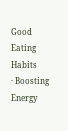Good Eating Habits
· Boosting Energy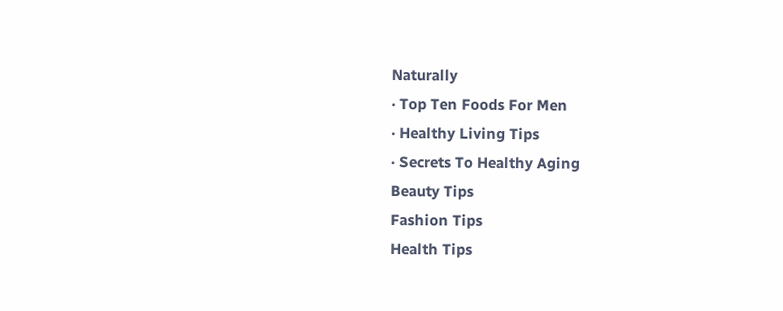Naturally
· Top Ten Foods For Men
· Healthy Living Tips
· Secrets To Healthy Aging
Beauty Tips
Fashion Tips
Health Tips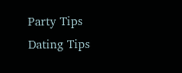Party Tips
Dating Tips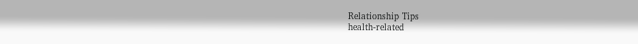Relationship Tips
health-related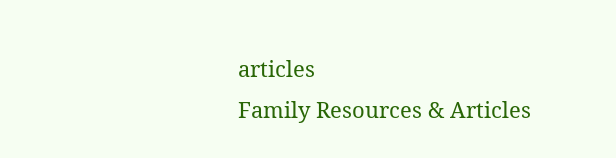articles
Family Resources & Articles